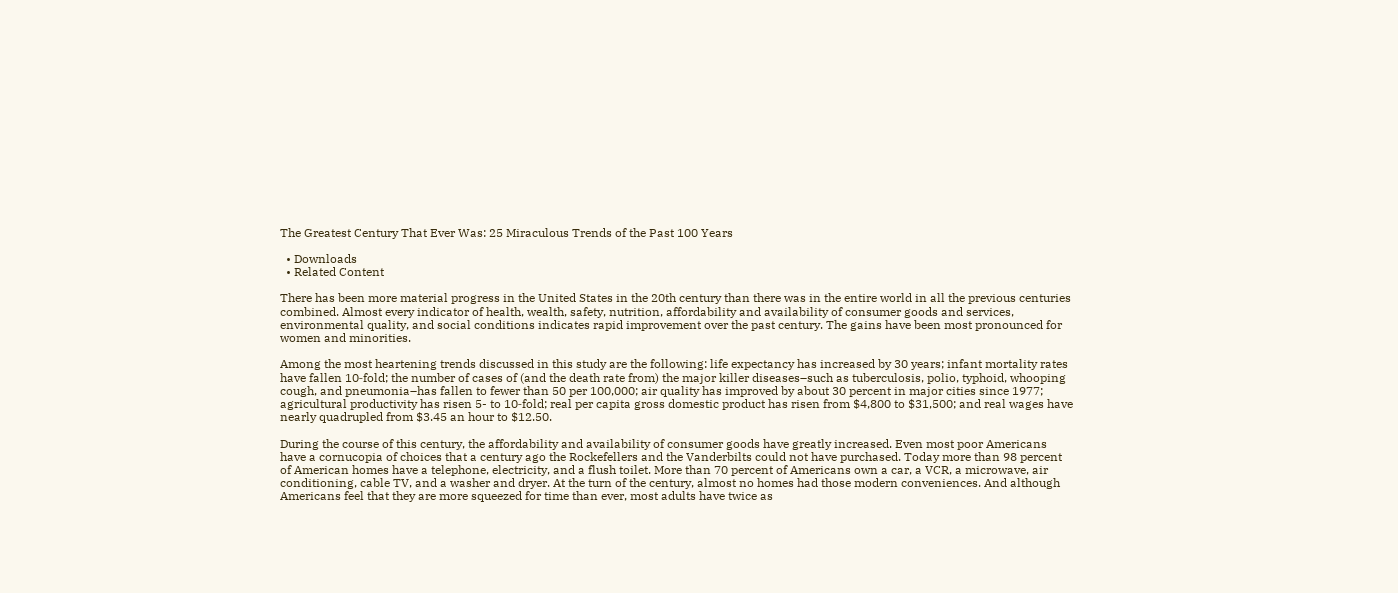The Greatest Century That Ever Was: 25 Miraculous Trends of the Past 100 Years

  • Downloads
  • Related Content

There has been more material progress in the United States in the 20th century than there was in the entire world in all the previous centuries combined. Almost every indicator of health, wealth, safety, nutrition, affordability and availability of consumer goods and services, environmental quality, and social conditions indicates rapid improvement over the past century. The gains have been most pronounced for women and minorities.

Among the most heartening trends discussed in this study are the following: life expectancy has increased by 30 years; infant mortality rates have fallen 10‐fold; the number of cases of (and the death rate from) the major killer diseases–such as tuberculosis, polio, typhoid, whooping cough, and pneumonia–has fallen to fewer than 50 per 100,000; air quality has improved by about 30 percent in major cities since 1977; agricultural productivity has risen 5- to 10‐fold; real per capita gross domestic product has risen from $4,800 to $31,500; and real wages have nearly quadrupled from $3.45 an hour to $12.50.

During the course of this century, the affordability and availability of consumer goods have greatly increased. Even most poor Americans have a cornucopia of choices that a century ago the Rockefellers and the Vanderbilts could not have purchased. Today more than 98 percent of American homes have a telephone, electricity, and a flush toilet. More than 70 percent of Americans own a car, a VCR, a microwave, air conditioning, cable TV, and a washer and dryer. At the turn of the century, almost no homes had those modern conveniences. And although Americans feel that they are more squeezed for time than ever, most adults have twice as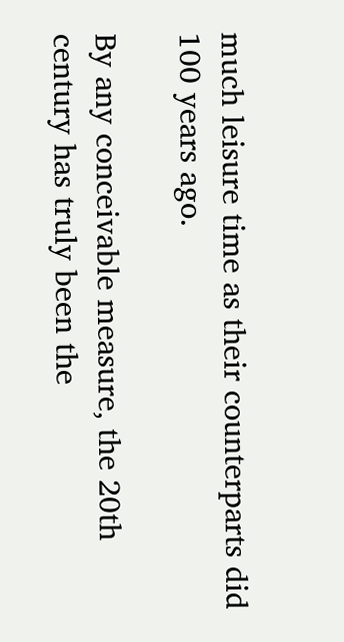much leisure time as their counterparts did 100 years ago.

By any conceivable measure, the 20th century has truly been the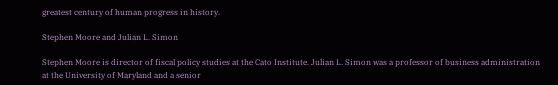greatest century of human progress in history.

Stephen Moore and Julian L. Simon

Stephen Moore is director of fiscal policy studies at the Cato Institute. Julian L. Simon was a professor of business administration at the University of Maryland and a senior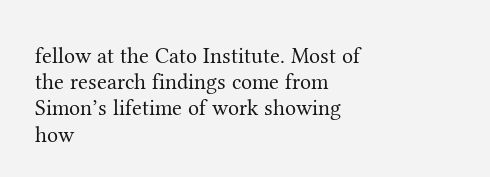fellow at the Cato Institute. Most of the research findings come from Simon’s lifetime of work showing how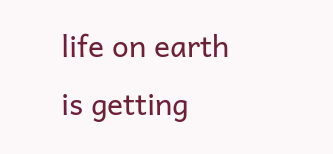life on earth is getting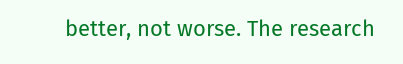better, not worse. The research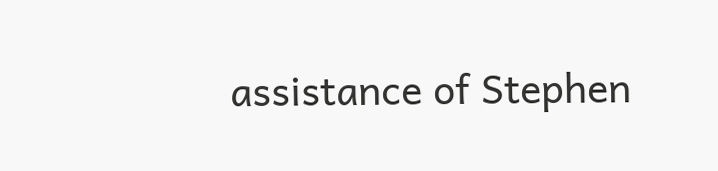assistance of Stephen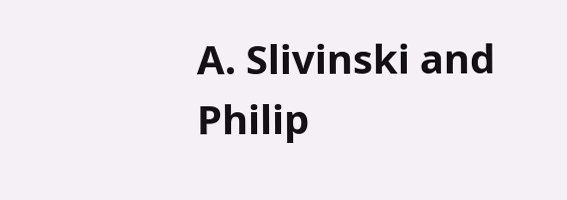A. Slivinski and Philip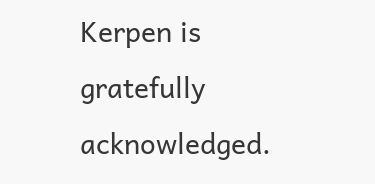Kerpen is gratefully acknowledged.